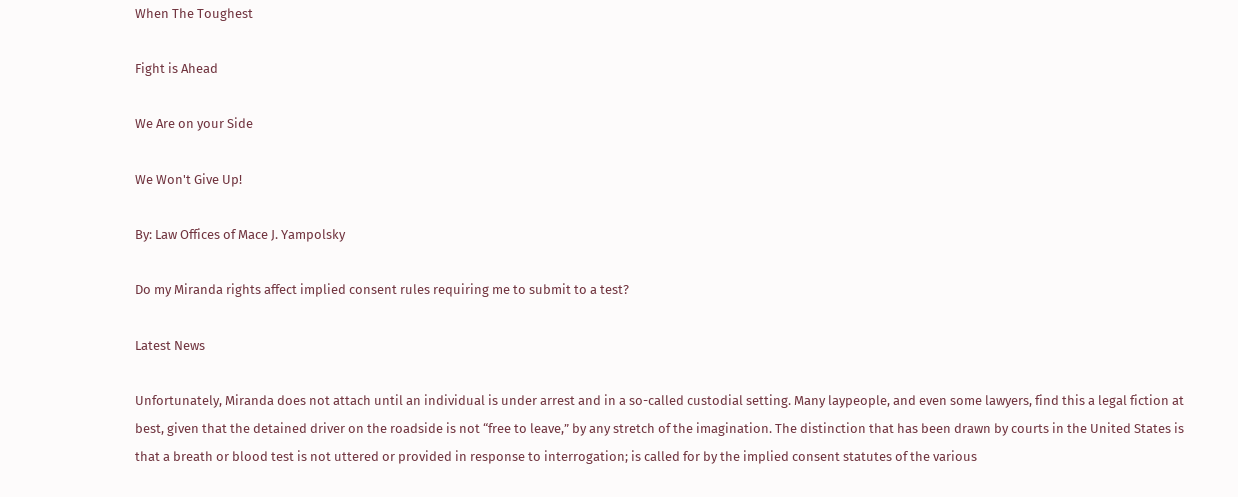When The Toughest

Fight is Ahead

We Are on your Side

We Won't Give Up!

By: Law Offices of Mace J. Yampolsky

Do my Miranda rights affect implied consent rules requiring me to submit to a test?

Latest News

Unfortunately, Miranda does not attach until an individual is under arrest and in a so-called custodial setting. Many laypeople, and even some lawyers, find this a legal fiction at best, given that the detained driver on the roadside is not “free to leave,” by any stretch of the imagination. The distinction that has been drawn by courts in the United States is that a breath or blood test is not uttered or provided in response to interrogation; is called for by the implied consent statutes of the various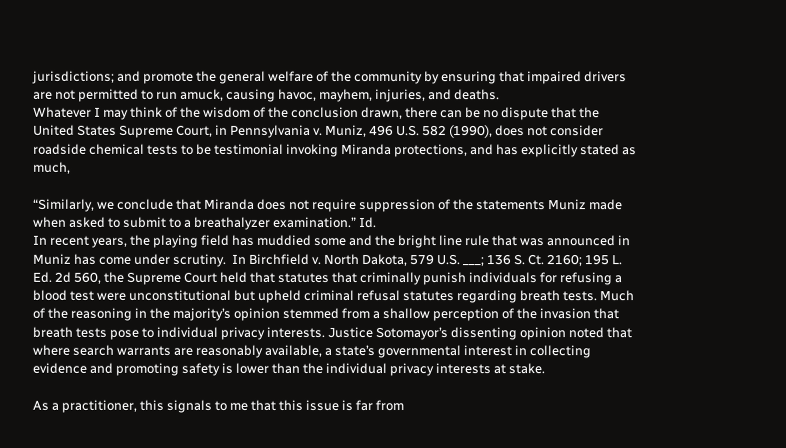jurisdictions; and promote the general welfare of the community by ensuring that impaired drivers are not permitted to run amuck, causing havoc, mayhem, injuries, and deaths.
Whatever I may think of the wisdom of the conclusion drawn, there can be no dispute that the United States Supreme Court, in Pennsylvania v. Muniz, 496 U.S. 582 (1990), does not consider roadside chemical tests to be testimonial invoking Miranda protections, and has explicitly stated as much,

“Similarly, we conclude that Miranda does not require suppression of the statements Muniz made when asked to submit to a breathalyzer examination.” Id.
In recent years, the playing field has muddied some and the bright line rule that was announced in Muniz has come under scrutiny.  In Birchfield v. North Dakota, 579 U.S. ___; 136 S. Ct. 2160; 195 L. Ed. 2d 560, the Supreme Court held that statutes that criminally punish individuals for refusing a blood test were unconstitutional but upheld criminal refusal statutes regarding breath tests. Much of the reasoning in the majority’s opinion stemmed from a shallow perception of the invasion that breath tests pose to individual privacy interests. Justice Sotomayor’s dissenting opinion noted that where search warrants are reasonably available, a state’s governmental interest in collecting evidence and promoting safety is lower than the individual privacy interests at stake.

As a practitioner, this signals to me that this issue is far from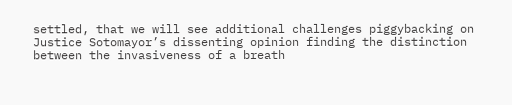settled, that we will see additional challenges piggybacking on Justice Sotomayor’s dissenting opinion finding the distinction between the invasiveness of a breath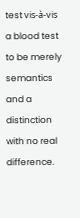test vis-à-vis a blood test to be merely semantics and a distinction with no real difference.